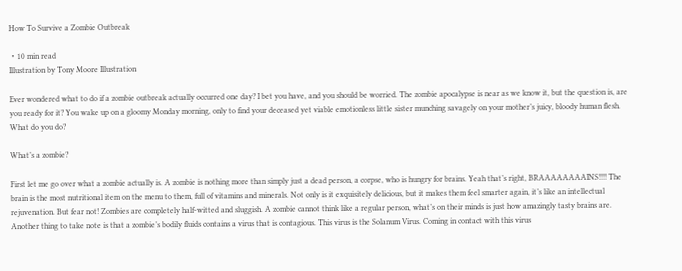How To Survive a Zombie Outbreak

・10 min read
Illustration by Tony Moore Illustration

Ever wondered what to do if a zombie outbreak actually occurred one day? I bet you have, and you should be worried. The zombie apocalypse is near as we know it, but the question is, are you ready for it? You wake up on a gloomy Monday morning, only to find your deceased yet viable emotionless little sister munching savagely on your mother’s juicy, bloody human flesh. What do you do?

What’s a zombie?

First let me go over what a zombie actually is. A zombie is nothing more than simply just a dead person, a corpse, who is hungry for brains. Yeah that’s right, BRAAAAAAAAINS!!!! The brain is the most nutritional item on the menu to them, full of vitamins and minerals. Not only is it exquisitely delicious, but it makes them feel smarter again, it’s like an intellectual rejuvenation. But fear not! Zombies are completely half-witted and sluggish. A zombie cannot think like a regular person, what’s on their minds is just how amazingly tasty brains are. Another thing to take note is that a zombie’s bodily fluids contains a virus that is contagious. This virus is the Solanum Virus. Coming in contact with this virus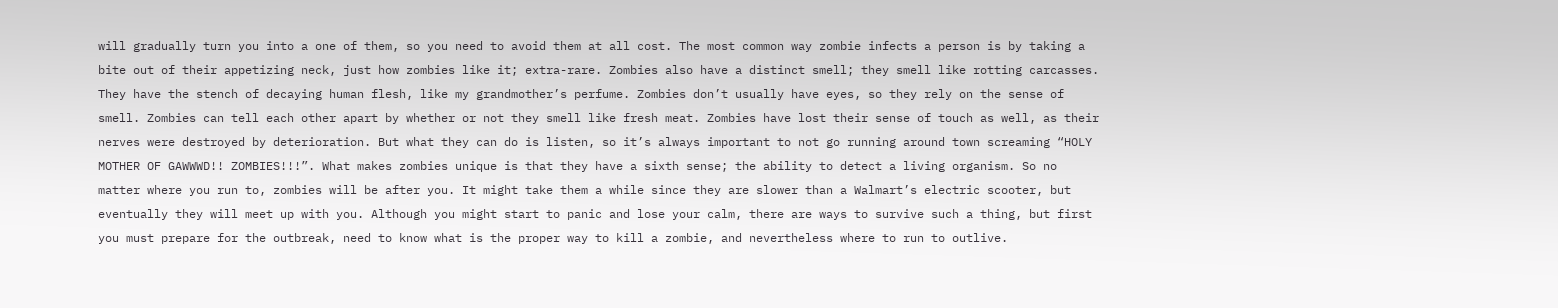will gradually turn you into a one of them, so you need to avoid them at all cost. The most common way zombie infects a person is by taking a bite out of their appetizing neck, just how zombies like it; extra-rare. Zombies also have a distinct smell; they smell like rotting carcasses. They have the stench of decaying human flesh, like my grandmother’s perfume. Zombies don’t usually have eyes, so they rely on the sense of smell. Zombies can tell each other apart by whether or not they smell like fresh meat. Zombies have lost their sense of touch as well, as their nerves were destroyed by deterioration. But what they can do is listen, so it’s always important to not go running around town screaming “HOLY MOTHER OF GAWWWD!! ZOMBIES!!!”. What makes zombies unique is that they have a sixth sense; the ability to detect a living organism. So no matter where you run to, zombies will be after you. It might take them a while since they are slower than a Walmart’s electric scooter, but eventually they will meet up with you. Although you might start to panic and lose your calm, there are ways to survive such a thing, but first you must prepare for the outbreak, need to know what is the proper way to kill a zombie, and nevertheless where to run to outlive.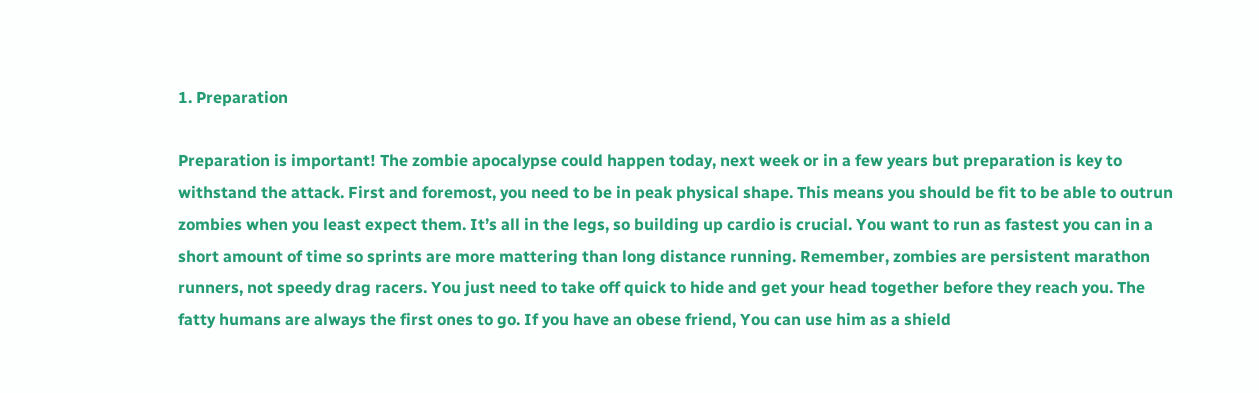1. Preparation

Preparation is important! The zombie apocalypse could happen today, next week or in a few years but preparation is key to withstand the attack. First and foremost, you need to be in peak physical shape. This means you should be fit to be able to outrun zombies when you least expect them. It’s all in the legs, so building up cardio is crucial. You want to run as fastest you can in a short amount of time so sprints are more mattering than long distance running. Remember, zombies are persistent marathon runners, not speedy drag racers. You just need to take off quick to hide and get your head together before they reach you. The fatty humans are always the first ones to go. If you have an obese friend, You can use him as a shield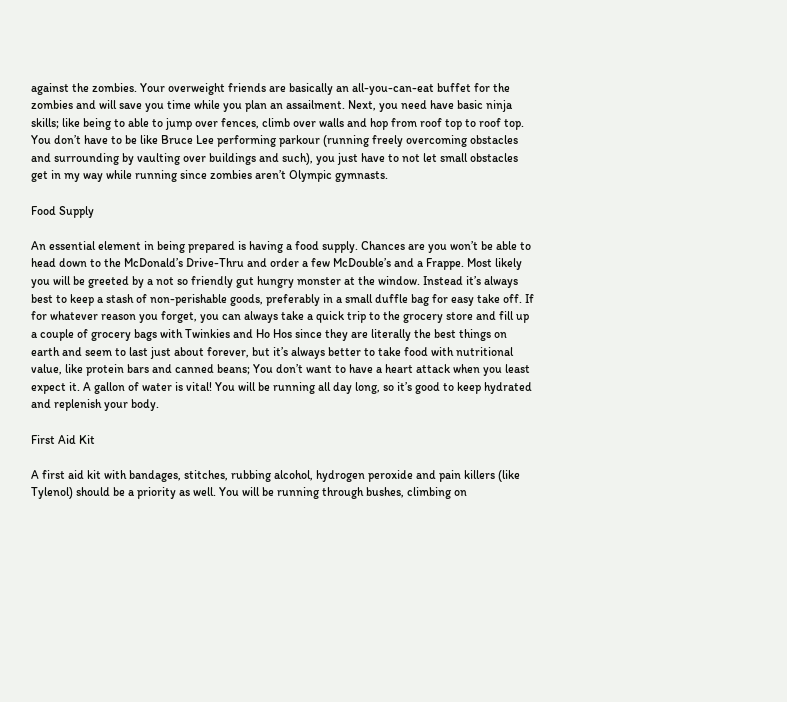against the zombies. Your overweight friends are basically an all-you-can-eat buffet for the zombies and will save you time while you plan an assailment. Next, you need have basic ninja skills; like being to able to jump over fences, climb over walls and hop from roof top to roof top. You don’t have to be like Bruce Lee performing parkour (running freely overcoming obstacles and surrounding by vaulting over buildings and such), you just have to not let small obstacles get in my way while running since zombies aren’t Olympic gymnasts.

Food Supply

An essential element in being prepared is having a food supply. Chances are you won’t be able to head down to the McDonald’s Drive-Thru and order a few McDouble’s and a Frappe. Most likely you will be greeted by a not so friendly gut hungry monster at the window. Instead it’s always best to keep a stash of non-perishable goods, preferably in a small duffle bag for easy take off. If for whatever reason you forget, you can always take a quick trip to the grocery store and fill up a couple of grocery bags with Twinkies and Ho Hos since they are literally the best things on earth and seem to last just about forever, but it’s always better to take food with nutritional value, like protein bars and canned beans; You don’t want to have a heart attack when you least expect it. A gallon of water is vital! You will be running all day long, so it’s good to keep hydrated and replenish your body.

First Aid Kit

A first aid kit with bandages, stitches, rubbing alcohol, hydrogen peroxide and pain killers (like Tylenol) should be a priority as well. You will be running through bushes, climbing on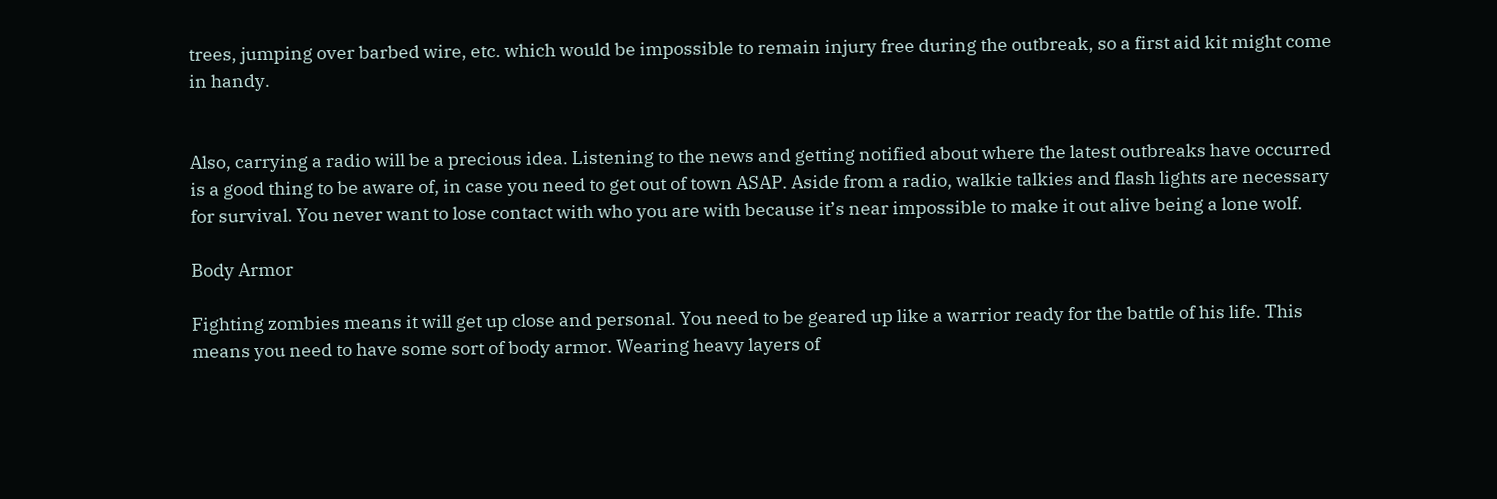trees, jumping over barbed wire, etc. which would be impossible to remain injury free during the outbreak, so a first aid kit might come in handy.


Also, carrying a radio will be a precious idea. Listening to the news and getting notified about where the latest outbreaks have occurred is a good thing to be aware of, in case you need to get out of town ASAP. Aside from a radio, walkie talkies and flash lights are necessary for survival. You never want to lose contact with who you are with because it’s near impossible to make it out alive being a lone wolf.

Body Armor

Fighting zombies means it will get up close and personal. You need to be geared up like a warrior ready for the battle of his life. This means you need to have some sort of body armor. Wearing heavy layers of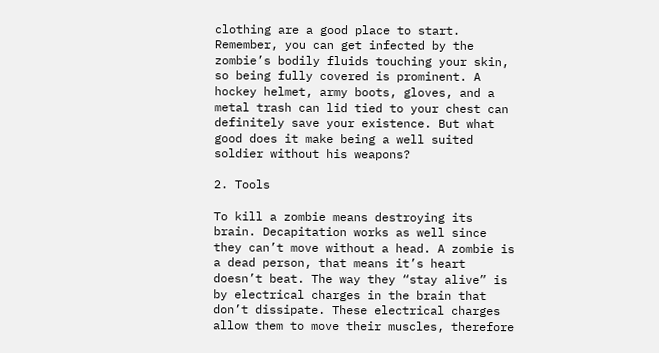clothing are a good place to start. Remember, you can get infected by the zombie’s bodily fluids touching your skin, so being fully covered is prominent. A hockey helmet, army boots, gloves, and a metal trash can lid tied to your chest can definitely save your existence. But what good does it make being a well suited soldier without his weapons?

2. Tools

To kill a zombie means destroying its brain. Decapitation works as well since they can’t move without a head. A zombie is a dead person, that means it’s heart doesn’t beat. The way they “stay alive” is by electrical charges in the brain that don’t dissipate. These electrical charges allow them to move their muscles, therefore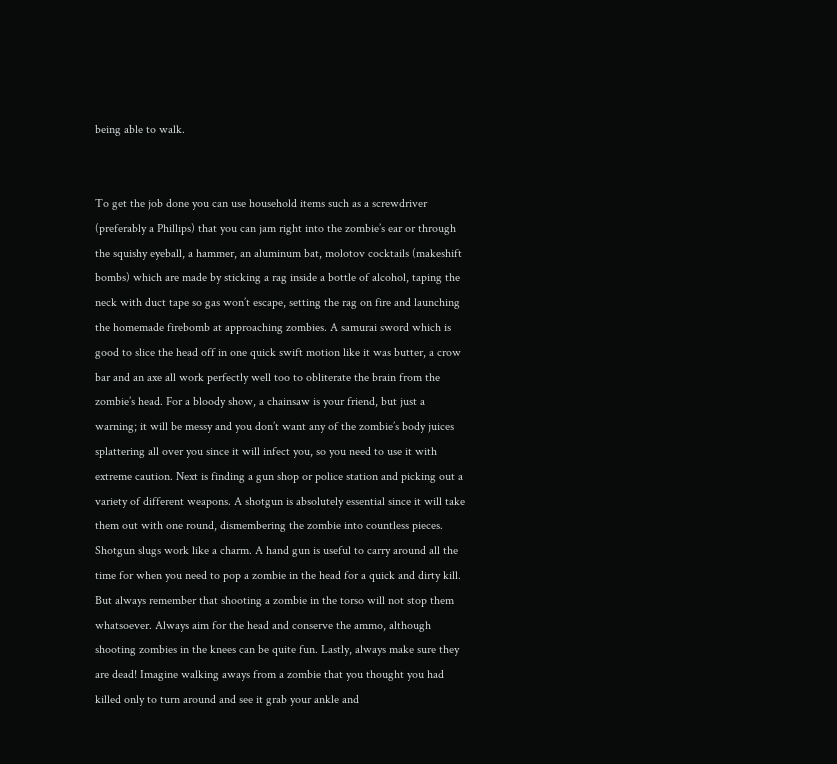being able to walk.


To get the job done you can use household items such as a screwdriver (preferably a Phillips) that you can jam right into the zombie’s ear or through the squishy eyeball, a hammer, an aluminum bat, molotov cocktails (makeshift bombs) which are made by sticking a rag inside a bottle of alcohol, taping the neck with duct tape so gas won’t escape, setting the rag on fire and launching the homemade firebomb at approaching zombies. A samurai sword which is good to slice the head off in one quick swift motion like it was butter, a crow bar and an axe all work perfectly well too to obliterate the brain from the zombie’s head. For a bloody show, a chainsaw is your friend, but just a warning; it will be messy and you don’t want any of the zombie’s body juices splattering all over you since it will infect you, so you need to use it with extreme caution. Next is finding a gun shop or police station and picking out a variety of different weapons. A shotgun is absolutely essential since it will take them out with one round, dismembering the zombie into countless pieces. Shotgun slugs work like a charm. A hand gun is useful to carry around all the time for when you need to pop a zombie in the head for a quick and dirty kill. But always remember that shooting a zombie in the torso will not stop them whatsoever. Always aim for the head and conserve the ammo, although shooting zombies in the knees can be quite fun. Lastly, always make sure they are dead! Imagine walking aways from a zombie that you thought you had killed only to turn around and see it grab your ankle and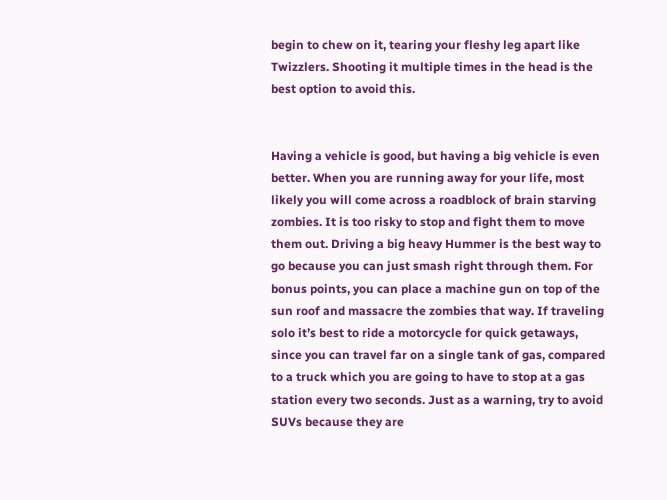begin to chew on it, tearing your fleshy leg apart like Twizzlers. Shooting it multiple times in the head is the best option to avoid this.


Having a vehicle is good, but having a big vehicle is even better. When you are running away for your life, most likely you will come across a roadblock of brain starving zombies. It is too risky to stop and fight them to move them out. Driving a big heavy Hummer is the best way to go because you can just smash right through them. For bonus points, you can place a machine gun on top of the sun roof and massacre the zombies that way. If traveling solo it’s best to ride a motorcycle for quick getaways, since you can travel far on a single tank of gas, compared to a truck which you are going to have to stop at a gas station every two seconds. Just as a warning, try to avoid SUVs because they are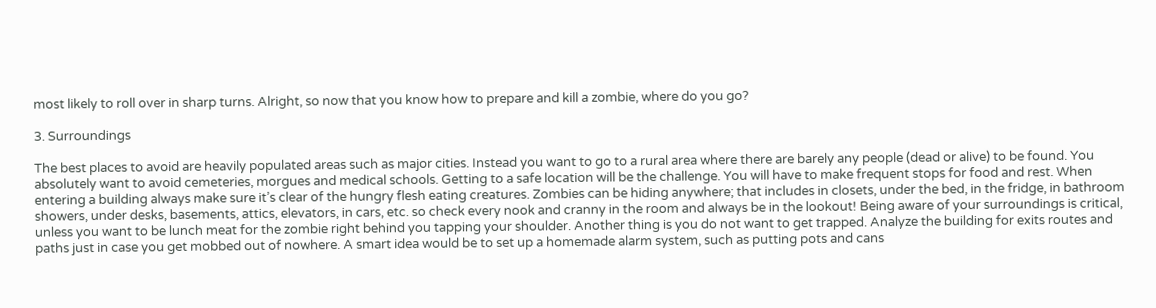most likely to roll over in sharp turns. Alright, so now that you know how to prepare and kill a zombie, where do you go?

3. Surroundings

The best places to avoid are heavily populated areas such as major cities. Instead you want to go to a rural area where there are barely any people (dead or alive) to be found. You absolutely want to avoid cemeteries, morgues and medical schools. Getting to a safe location will be the challenge. You will have to make frequent stops for food and rest. When entering a building always make sure it’s clear of the hungry flesh eating creatures. Zombies can be hiding anywhere; that includes in closets, under the bed, in the fridge, in bathroom showers, under desks, basements, attics, elevators, in cars, etc. so check every nook and cranny in the room and always be in the lookout! Being aware of your surroundings is critical, unless you want to be lunch meat for the zombie right behind you tapping your shoulder. Another thing is you do not want to get trapped. Analyze the building for exits routes and paths just in case you get mobbed out of nowhere. A smart idea would be to set up a homemade alarm system, such as putting pots and cans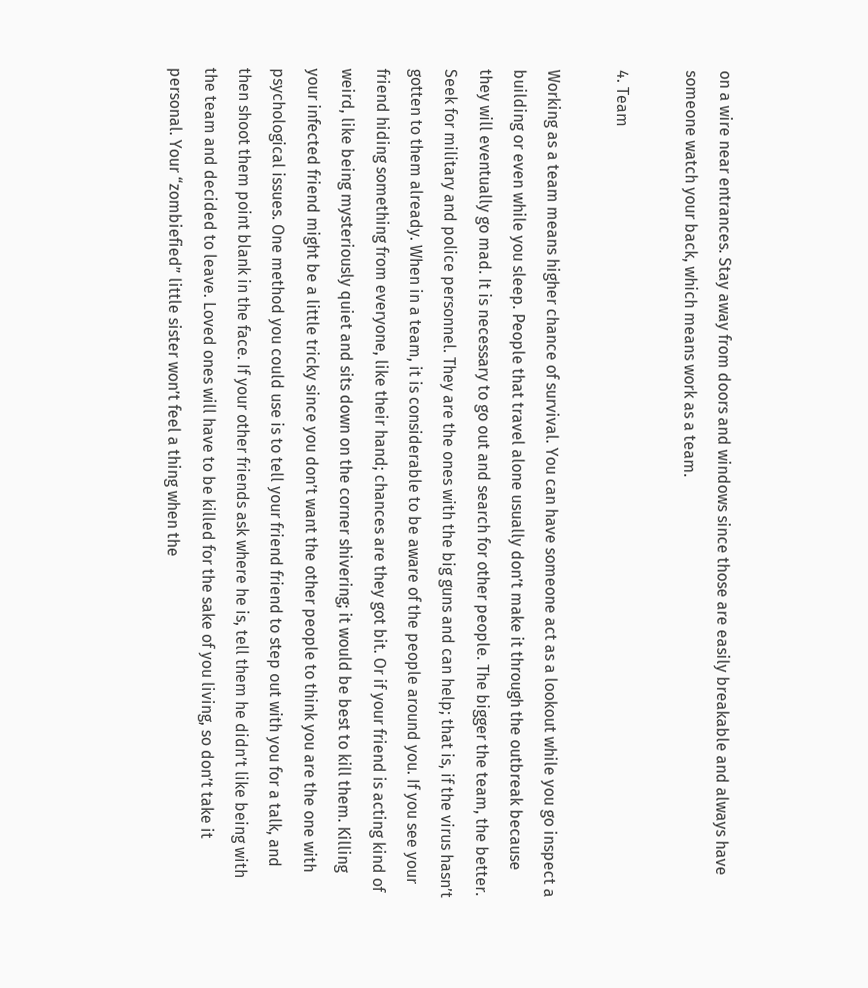on a wire near entrances. Stay away from doors and windows since those are easily breakable and always have someone watch your back, which means work as a team.

4. Team

Working as a team means higher chance of survival. You can have someone act as a lookout while you go inspect a building or even while you sleep. People that travel alone usually don’t make it through the outbreak because they will eventually go mad. It is necessary to go out and search for other people. The bigger the team, the better. Seek for military and police personnel. They are the ones with the big guns and can help; that is, if the virus hasn’t gotten to them already. When in a team, it is considerable to be aware of the people around you. If you see your friend hiding something from everyone, like their hand; chances are they got bit. Or if your friend is acting kind of weird, like being mysteriously quiet and sits down on the corner shivering; it would be best to kill them. Killing your infected friend might be a little tricky since you don’t want the other people to think you are the one with psychological issues. One method you could use is to tell your friend friend to step out with you for a talk, and then shoot them point blank in the face. If your other friends ask where he is, tell them he didn’t like being with the team and decided to leave. Loved ones will have to be killed for the sake of you living, so don’t take it personal. Your “zombiefied” little sister won’t feel a thing when the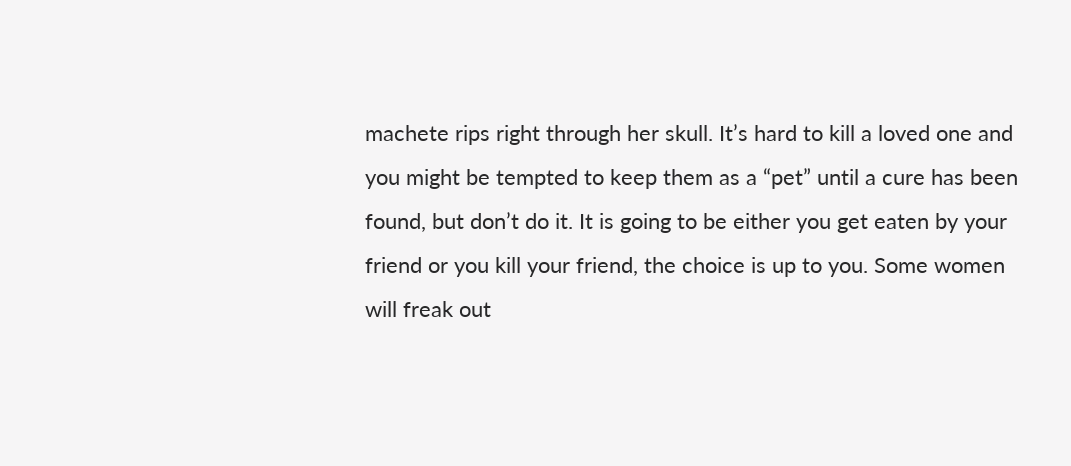machete rips right through her skull. It’s hard to kill a loved one and you might be tempted to keep them as a “pet” until a cure has been found, but don’t do it. It is going to be either you get eaten by your friend or you kill your friend, the choice is up to you. Some women will freak out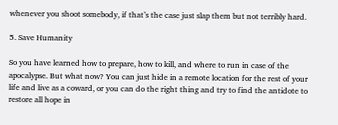whenever you shoot somebody, if that’s the case just slap them but not terribly hard.

5. Save Humanity

So you have learned how to prepare, how to kill, and where to run in case of the apocalypse. But what now? You can just hide in a remote location for the rest of your life and live as a coward, or you can do the right thing and try to find the antidote to restore all hope in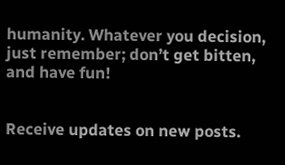humanity. Whatever you decision, just remember; don’t get bitten, and have fun!


Receive updates on new posts.